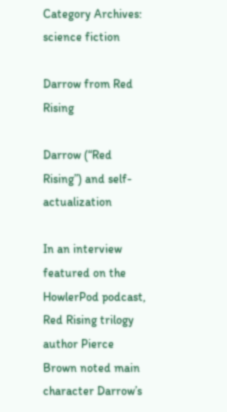Category Archives: science fiction

Darrow from Red Rising

Darrow (“Red Rising”) and self-actualization

In an interview featured on the HowlerPod podcast, Red Rising trilogy author Pierce Brown noted main character Darrow’s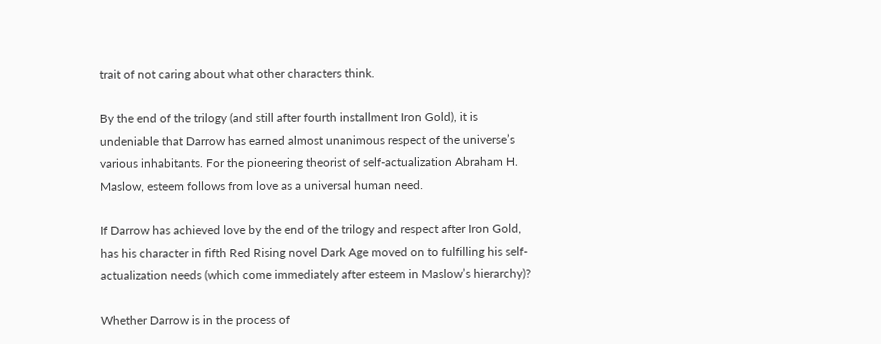trait of not caring about what other characters think.

By the end of the trilogy (and still after fourth installment Iron Gold), it is undeniable that Darrow has earned almost unanimous respect of the universe’s various inhabitants. For the pioneering theorist of self-actualization Abraham H. Maslow, esteem follows from love as a universal human need.

If Darrow has achieved love by the end of the trilogy and respect after Iron Gold, has his character in fifth Red Rising novel Dark Age moved on to fulfilling his self-actualization needs (which come immediately after esteem in Maslow’s hierarchy)?

Whether Darrow is in the process of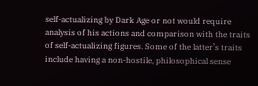self-actualizing by Dark Age or not would require analysis of his actions and comparison with the traits of self-actualizing figures. Some of the latter’s traits include having a non-hostile, philosophical sense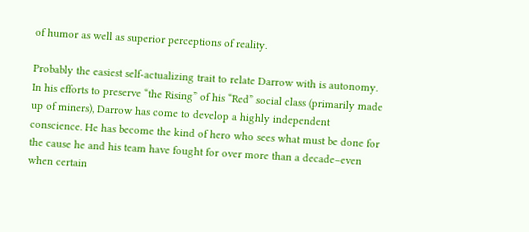of humor as well as superior perceptions of reality.

Probably the easiest self-actualizing trait to relate Darrow with is autonomy. In his efforts to preserve “the Rising” of his “Red” social class (primarily made up of miners), Darrow has come to develop a highly independent conscience. He has become the kind of hero who sees what must be done for the cause he and his team have fought for over more than a decade–even when certain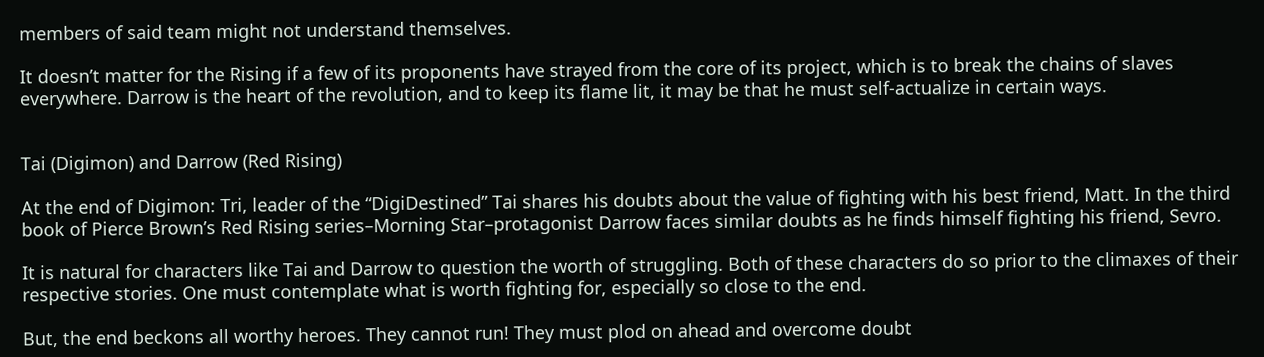members of said team might not understand themselves.

It doesn’t matter for the Rising if a few of its proponents have strayed from the core of its project, which is to break the chains of slaves everywhere. Darrow is the heart of the revolution, and to keep its flame lit, it may be that he must self-actualize in certain ways.


Tai (Digimon) and Darrow (Red Rising)

At the end of Digimon: Tri, leader of the “DigiDestined” Tai shares his doubts about the value of fighting with his best friend, Matt. In the third book of Pierce Brown’s Red Rising series–Morning Star–protagonist Darrow faces similar doubts as he finds himself fighting his friend, Sevro.

It is natural for characters like Tai and Darrow to question the worth of struggling. Both of these characters do so prior to the climaxes of their respective stories. One must contemplate what is worth fighting for, especially so close to the end.

But, the end beckons all worthy heroes. They cannot run! They must plod on ahead and overcome doubt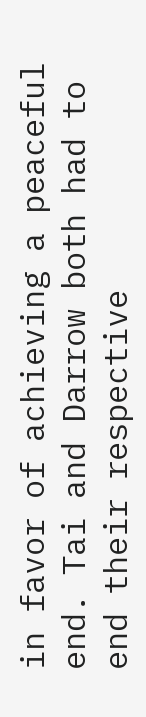in favor of achieving a peaceful end. Tai and Darrow both had to end their respective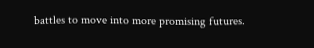battles to move into more promising futures.